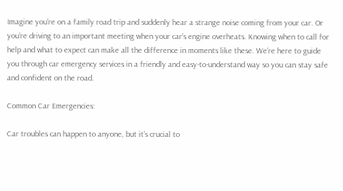Imagine you’re on a family road trip and suddenly hear a strange noise coming from your car. Or you’re driving to an important meeting when your car’s engine overheats. Knowing when to call for help and what to expect can make all the difference in moments like these. We’re here to guide you through car emergency services in a friendly and easy-to-understand way so you can stay safe and confident on the road.

Common Car Emergencies:

Car troubles can happen to anyone, but it’s crucial to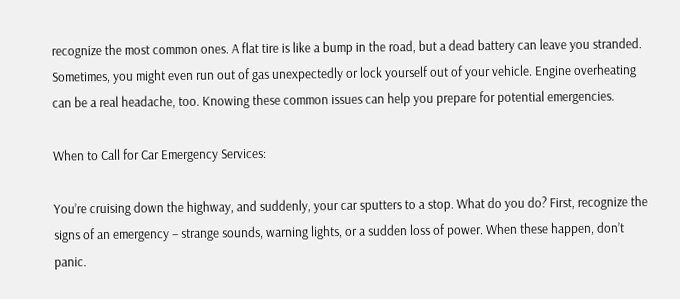recognize the most common ones. A flat tire is like a bump in the road, but a dead battery can leave you stranded. Sometimes, you might even run out of gas unexpectedly or lock yourself out of your vehicle. Engine overheating can be a real headache, too. Knowing these common issues can help you prepare for potential emergencies.

When to Call for Car Emergency Services:

You’re cruising down the highway, and suddenly, your car sputters to a stop. What do you do? First, recognize the signs of an emergency – strange sounds, warning lights, or a sudden loss of power. When these happen, don’t panic.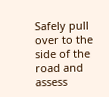Safely pull over to the side of the road and assess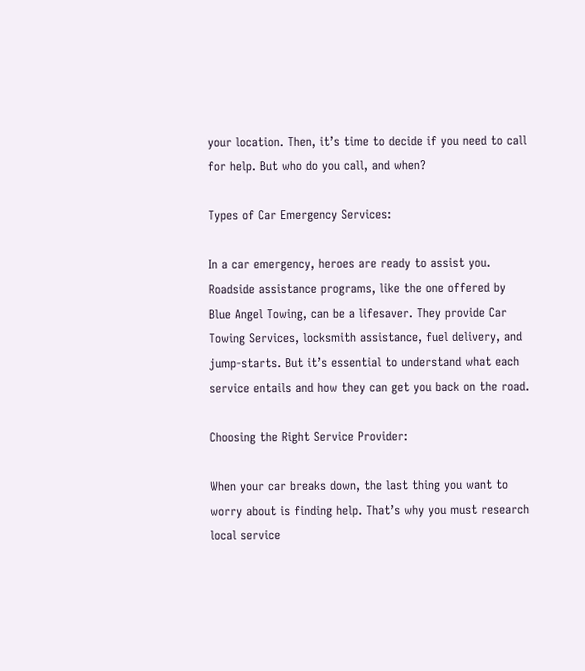your location. Then, it’s time to decide if you need to call for help. But who do you call, and when?

Types of Car Emergency Services:

In a car emergency, heroes are ready to assist you. Roadside assistance programs, like the one offered by Blue Angel Towing, can be a lifesaver. They provide Car Towing Services, locksmith assistance, fuel delivery, and jump-starts. But it’s essential to understand what each service entails and how they can get you back on the road.

Choosing the Right Service Provider:

When your car breaks down, the last thing you want to worry about is finding help. That’s why you must research local service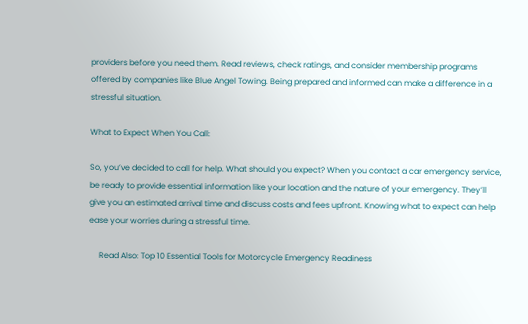providers before you need them. Read reviews, check ratings, and consider membership programs offered by companies like Blue Angel Towing. Being prepared and informed can make a difference in a stressful situation.

What to Expect When You Call:

So, you’ve decided to call for help. What should you expect? When you contact a car emergency service, be ready to provide essential information like your location and the nature of your emergency. They’ll give you an estimated arrival time and discuss costs and fees upfront. Knowing what to expect can help ease your worries during a stressful time.

     Read Also: Top 10 Essential Tools for Motorcycle Emergency Readiness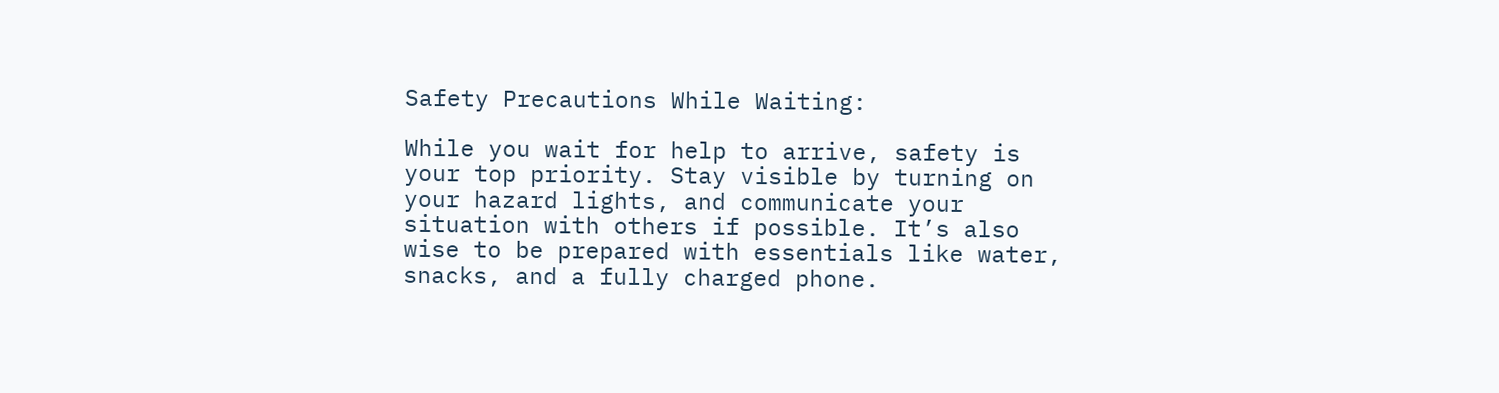Safety Precautions While Waiting:

While you wait for help to arrive, safety is your top priority. Stay visible by turning on your hazard lights, and communicate your situation with others if possible. It’s also wise to be prepared with essentials like water, snacks, and a fully charged phone.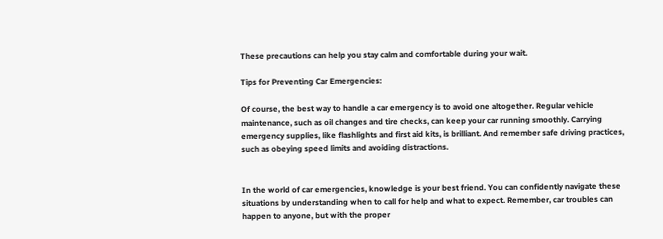These precautions can help you stay calm and comfortable during your wait.

Tips for Preventing Car Emergencies:

Of course, the best way to handle a car emergency is to avoid one altogether. Regular vehicle maintenance, such as oil changes and tire checks, can keep your car running smoothly. Carrying emergency supplies, like flashlights and first aid kits, is brilliant. And remember safe driving practices, such as obeying speed limits and avoiding distractions.


In the world of car emergencies, knowledge is your best friend. You can confidently navigate these situations by understanding when to call for help and what to expect. Remember, car troubles can happen to anyone, but with the proper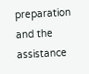preparation and the assistance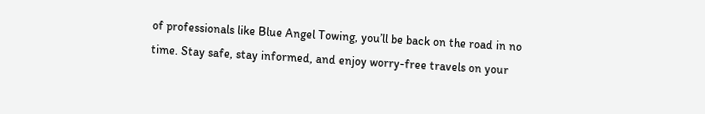of professionals like Blue Angel Towing, you’ll be back on the road in no time. Stay safe, stay informed, and enjoy worry-free travels on your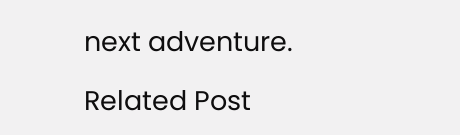next adventure.

Related Post